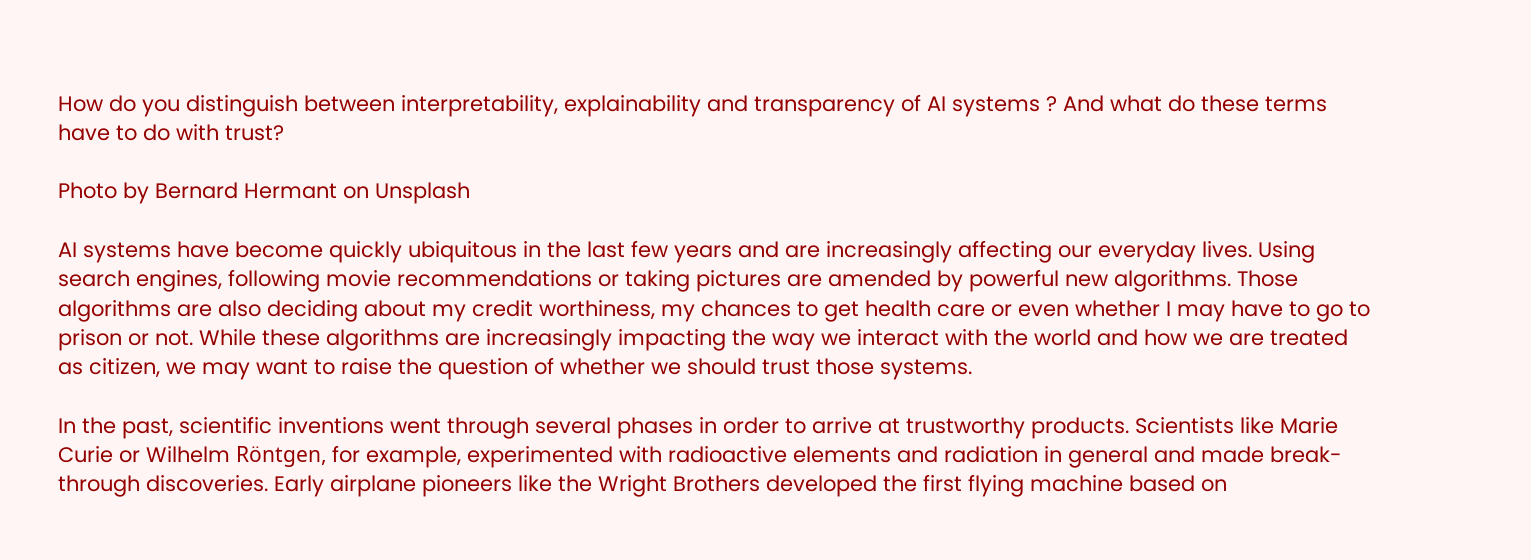How do you distinguish between interpretability, explainability and transparency of AI systems ? And what do these terms have to do with trust?

Photo by Bernard Hermant on Unsplash

AI systems have become quickly ubiquitous in the last few years and are increasingly affecting our everyday lives. Using search engines, following movie recommendations or taking pictures are amended by powerful new algorithms. Those algorithms are also deciding about my credit worthiness, my chances to get health care or even whether I may have to go to prison or not. While these algorithms are increasingly impacting the way we interact with the world and how we are treated as citizen, we may want to raise the question of whether we should trust those systems.

In the past, scientific inventions went through several phases in order to arrive at trustworthy products. Scientists like Marie Curie or Wilhelm Röntgen, for example, experimented with radioactive elements and radiation in general and made break-through discoveries. Early airplane pioneers like the Wright Brothers developed the first flying machine based on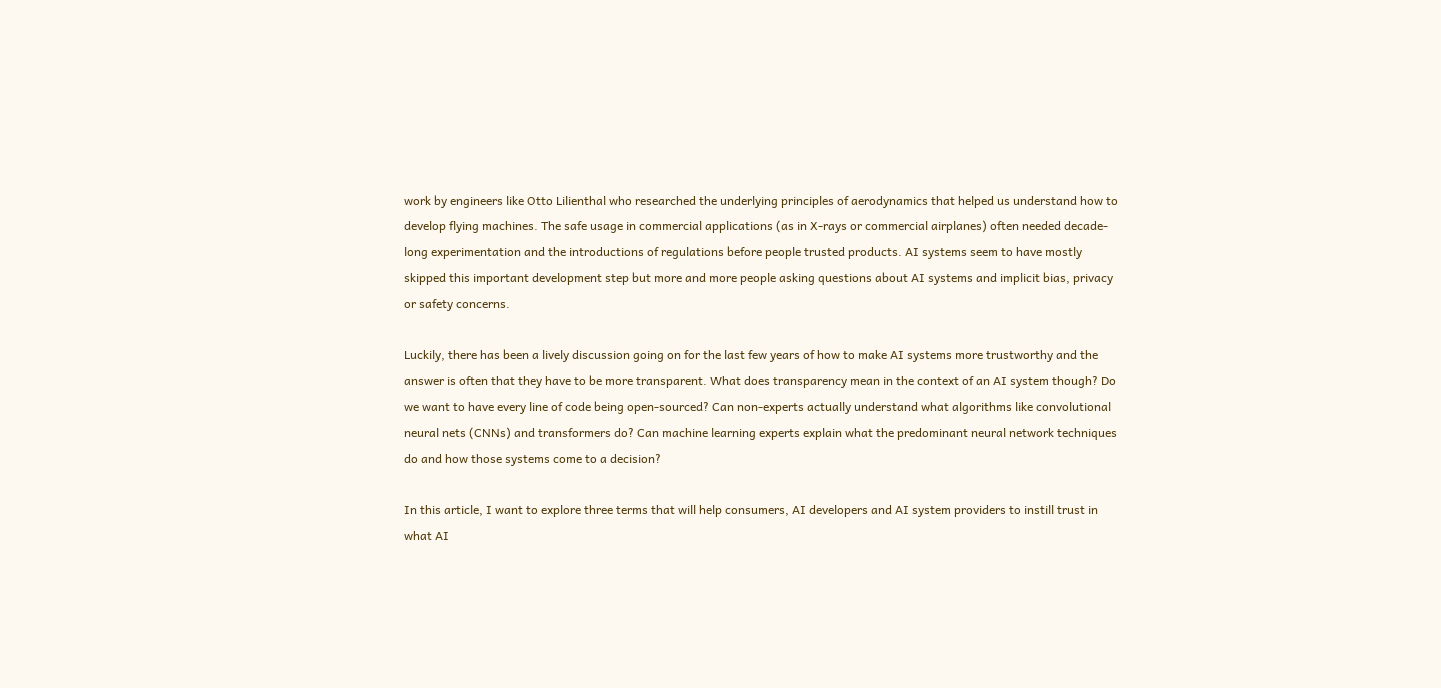work by engineers like Otto Lilienthal who researched the underlying principles of aerodynamics that helped us understand how to develop flying machines. The safe usage in commercial applications (as in X-rays or commercial airplanes) often needed decade-long experimentation and the introductions of regulations before people trusted products. AI systems seem to have mostly skipped this important development step but more and more people asking questions about AI systems and implicit bias, privacy or safety concerns.

Luckily, there has been a lively discussion going on for the last few years of how to make AI systems more trustworthy and the answer is often that they have to be more transparent. What does transparency mean in the context of an AI system though? Do we want to have every line of code being open-sourced? Can non-experts actually understand what algorithms like convolutional neural nets (CNNs) and transformers do? Can machine learning experts explain what the predominant neural network techniques do and how those systems come to a decision?

In this article, I want to explore three terms that will help consumers, AI developers and AI system providers to instill trust in what AI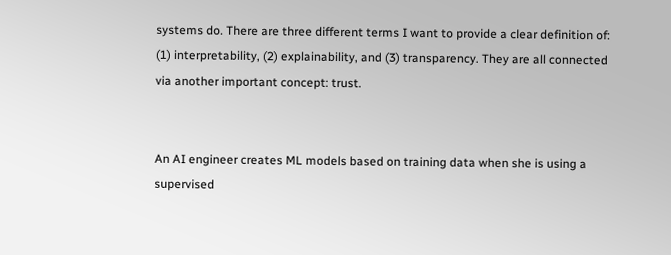systems do. There are three different terms I want to provide a clear definition of: (1) interpretability, (2) explainability, and (3) transparency. They are all connected via another important concept: trust.


An AI engineer creates ML models based on training data when she is using a supervised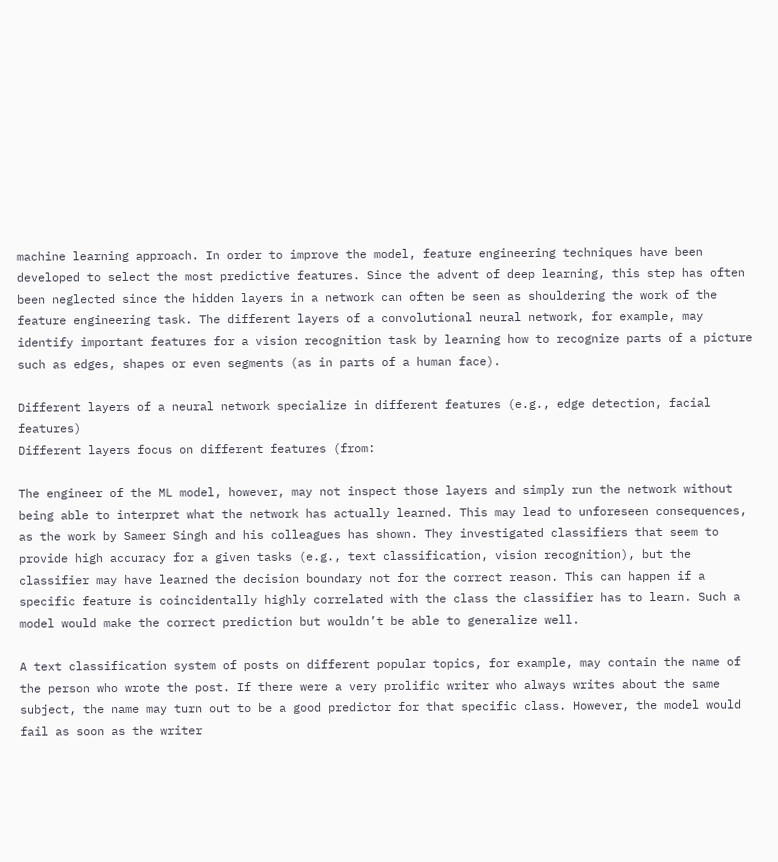machine learning approach. In order to improve the model, feature engineering techniques have been developed to select the most predictive features. Since the advent of deep learning, this step has often been neglected since the hidden layers in a network can often be seen as shouldering the work of the feature engineering task. The different layers of a convolutional neural network, for example, may identify important features for a vision recognition task by learning how to recognize parts of a picture such as edges, shapes or even segments (as in parts of a human face).

Different layers of a neural network specialize in different features (e.g., edge detection, facial features)
Different layers focus on different features (from:

The engineer of the ML model, however, may not inspect those layers and simply run the network without being able to interpret what the network has actually learned. This may lead to unforeseen consequences, as the work by Sameer Singh and his colleagues has shown. They investigated classifiers that seem to provide high accuracy for a given tasks (e.g., text classification, vision recognition), but the classifier may have learned the decision boundary not for the correct reason. This can happen if a specific feature is coincidentally highly correlated with the class the classifier has to learn. Such a model would make the correct prediction but wouldn’t be able to generalize well.

A text classification system of posts on different popular topics, for example, may contain the name of the person who wrote the post. If there were a very prolific writer who always writes about the same subject, the name may turn out to be a good predictor for that specific class. However, the model would fail as soon as the writer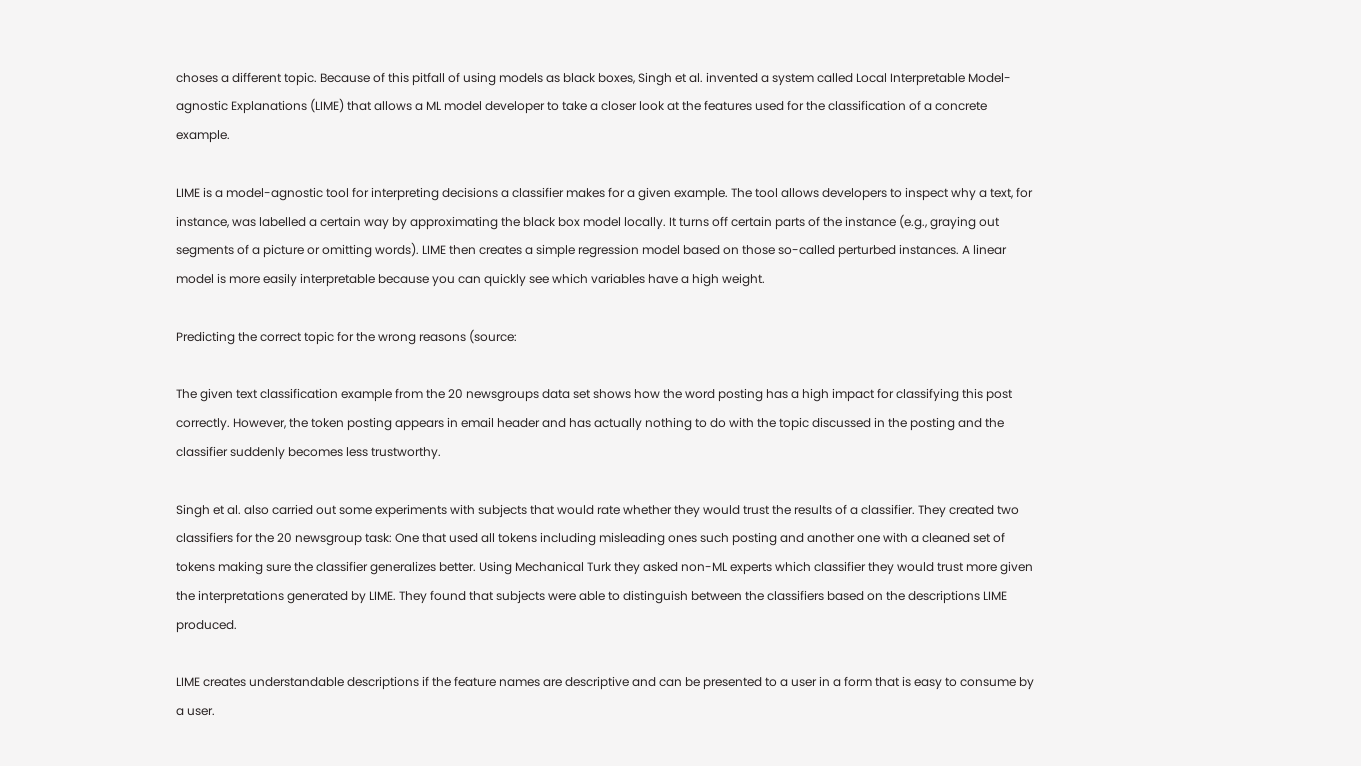choses a different topic. Because of this pitfall of using models as black boxes, Singh et al. invented a system called Local Interpretable Model-agnostic Explanations (LIME) that allows a ML model developer to take a closer look at the features used for the classification of a concrete example.

LIME is a model-agnostic tool for interpreting decisions a classifier makes for a given example. The tool allows developers to inspect why a text, for instance, was labelled a certain way by approximating the black box model locally. It turns off certain parts of the instance (e.g., graying out segments of a picture or omitting words). LIME then creates a simple regression model based on those so-called perturbed instances. A linear model is more easily interpretable because you can quickly see which variables have a high weight.

Predicting the correct topic for the wrong reasons (source:

The given text classification example from the 20 newsgroups data set shows how the word posting has a high impact for classifying this post correctly. However, the token posting appears in email header and has actually nothing to do with the topic discussed in the posting and the classifier suddenly becomes less trustworthy.

Singh et al. also carried out some experiments with subjects that would rate whether they would trust the results of a classifier. They created two classifiers for the 20 newsgroup task: One that used all tokens including misleading ones such posting and another one with a cleaned set of tokens making sure the classifier generalizes better. Using Mechanical Turk they asked non-ML experts which classifier they would trust more given the interpretations generated by LIME. They found that subjects were able to distinguish between the classifiers based on the descriptions LIME produced.

LIME creates understandable descriptions if the feature names are descriptive and can be presented to a user in a form that is easy to consume by a user.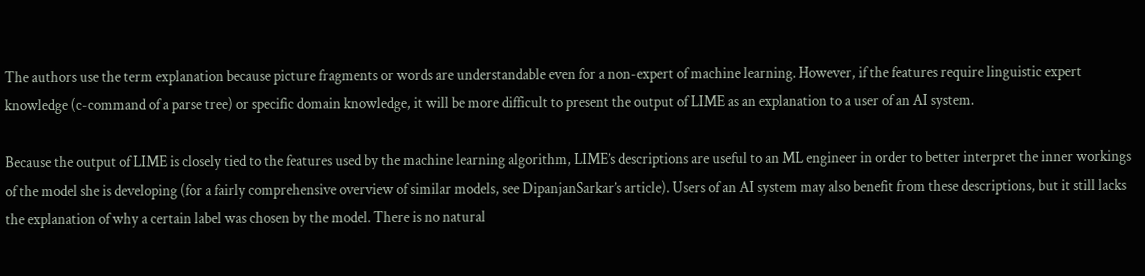The authors use the term explanation because picture fragments or words are understandable even for a non-expert of machine learning. However, if the features require linguistic expert knowledge (c-command of a parse tree) or specific domain knowledge, it will be more difficult to present the output of LIME as an explanation to a user of an AI system.

Because the output of LIME is closely tied to the features used by the machine learning algorithm, LIME’s descriptions are useful to an ML engineer in order to better interpret the inner workings of the model she is developing (for a fairly comprehensive overview of similar models, see DipanjanSarkar’s article). Users of an AI system may also benefit from these descriptions, but it still lacks the explanation of why a certain label was chosen by the model. There is no natural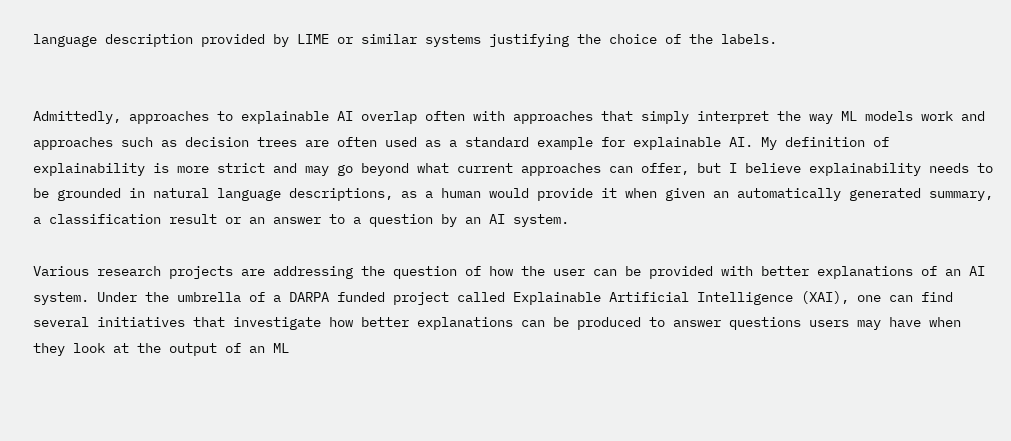language description provided by LIME or similar systems justifying the choice of the labels.


Admittedly, approaches to explainable AI overlap often with approaches that simply interpret the way ML models work and approaches such as decision trees are often used as a standard example for explainable AI. My definition of explainability is more strict and may go beyond what current approaches can offer, but I believe explainability needs to be grounded in natural language descriptions, as a human would provide it when given an automatically generated summary, a classification result or an answer to a question by an AI system.

Various research projects are addressing the question of how the user can be provided with better explanations of an AI system. Under the umbrella of a DARPA funded project called Explainable Artificial Intelligence (XAI), one can find several initiatives that investigate how better explanations can be produced to answer questions users may have when they look at the output of an ML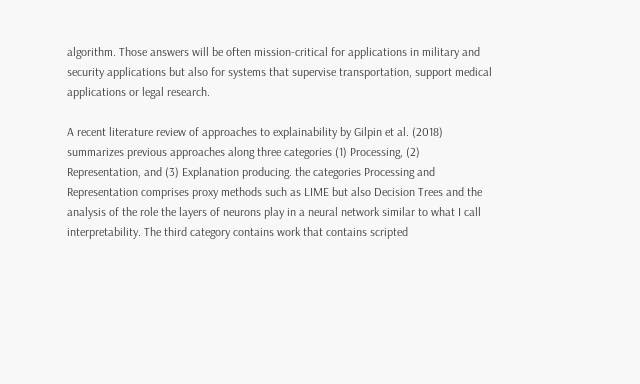algorithm. Those answers will be often mission-critical for applications in military and security applications but also for systems that supervise transportation, support medical applications or legal research.

A recent literature review of approaches to explainability by Gilpin et al. (2018) summarizes previous approaches along three categories (1) Processing, (2) Representation, and (3) Explanation producing. the categories Processing and Representation comprises proxy methods such as LIME but also Decision Trees and the analysis of the role the layers of neurons play in a neural network similar to what I call interpretability. The third category contains work that contains scripted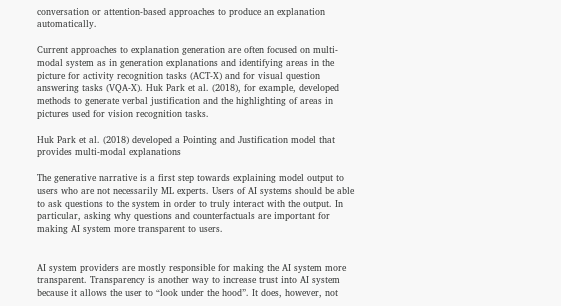conversation or attention-based approaches to produce an explanation automatically.

Current approaches to explanation generation are often focused on multi-modal system as in generation explanations and identifying areas in the picture for activity recognition tasks (ACT-X) and for visual question answering tasks (VQA-X). Huk Park et al. (2018), for example, developed methods to generate verbal justification and the highlighting of areas in pictures used for vision recognition tasks.

Huk Park et al. (2018) developed a Pointing and Justification model that provides multi-modal explanations

The generative narrative is a first step towards explaining model output to users who are not necessarily ML experts. Users of AI systems should be able to ask questions to the system in order to truly interact with the output. In particular, asking why questions and counterfactuals are important for making AI system more transparent to users.


AI system providers are mostly responsible for making the AI system more transparent. Transparency is another way to increase trust into AI system because it allows the user to “look under the hood”. It does, however, not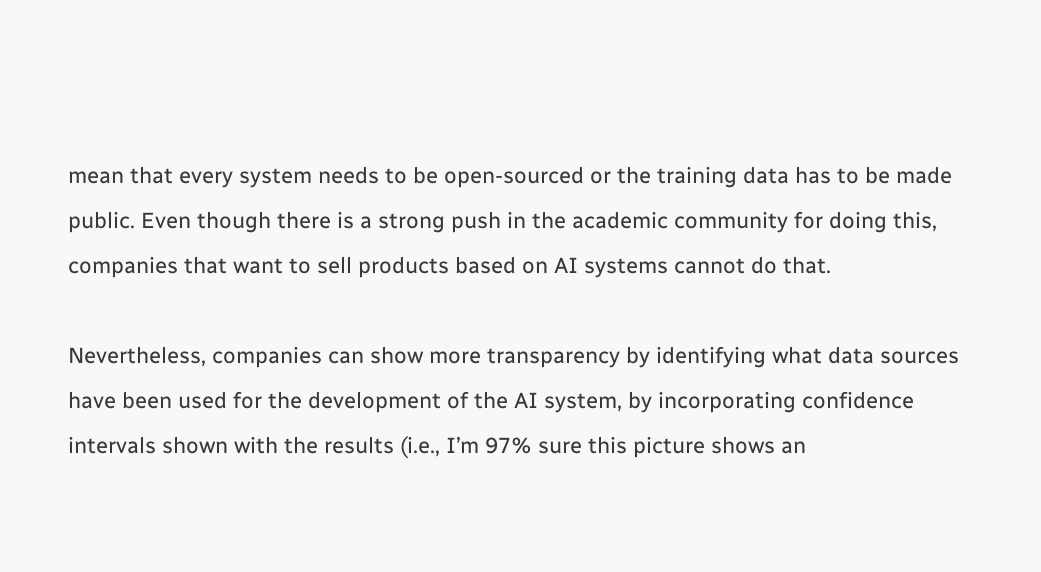mean that every system needs to be open-sourced or the training data has to be made public. Even though there is a strong push in the academic community for doing this, companies that want to sell products based on AI systems cannot do that.

Nevertheless, companies can show more transparency by identifying what data sources have been used for the development of the AI system, by incorporating confidence intervals shown with the results (i.e., I’m 97% sure this picture shows an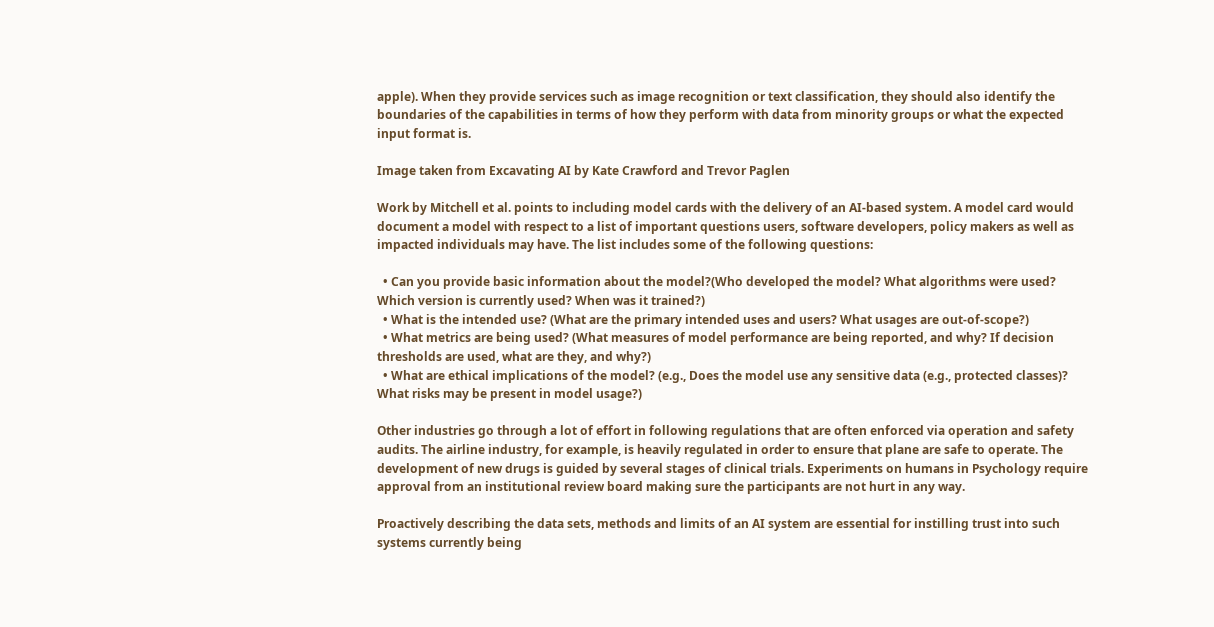apple). When they provide services such as image recognition or text classification, they should also identify the boundaries of the capabilities in terms of how they perform with data from minority groups or what the expected input format is.

Image taken from Excavating AI by Kate Crawford and Trevor Paglen

Work by Mitchell et al. points to including model cards with the delivery of an AI-based system. A model card would document a model with respect to a list of important questions users, software developers, policy makers as well as impacted individuals may have. The list includes some of the following questions:

  • Can you provide basic information about the model?(Who developed the model? What algorithms were used? Which version is currently used? When was it trained?)
  • What is the intended use? (What are the primary intended uses and users? What usages are out-of-scope?)
  • What metrics are being used? (What measures of model performance are being reported, and why? If decision thresholds are used, what are they, and why?)
  • What are ethical implications of the model? (e.g., Does the model use any sensitive data (e.g., protected classes)? What risks may be present in model usage?)

Other industries go through a lot of effort in following regulations that are often enforced via operation and safety audits. The airline industry, for example, is heavily regulated in order to ensure that plane are safe to operate. The development of new drugs is guided by several stages of clinical trials. Experiments on humans in Psychology require approval from an institutional review board making sure the participants are not hurt in any way.

Proactively describing the data sets, methods and limits of an AI system are essential for instilling trust into such systems currently being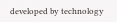developed by technology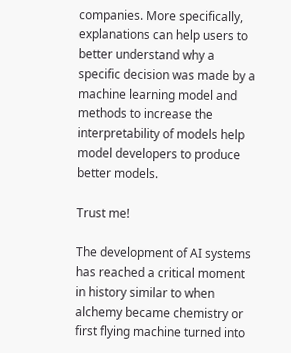companies. More specifically, explanations can help users to better understand why a specific decision was made by a machine learning model and methods to increase the interpretability of models help model developers to produce better models.

Trust me!

The development of AI systems has reached a critical moment in history similar to when alchemy became chemistry or first flying machine turned into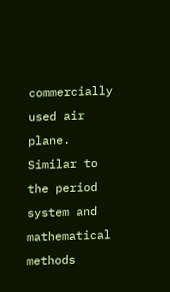commercially used air plane. Similar to the period system and mathematical methods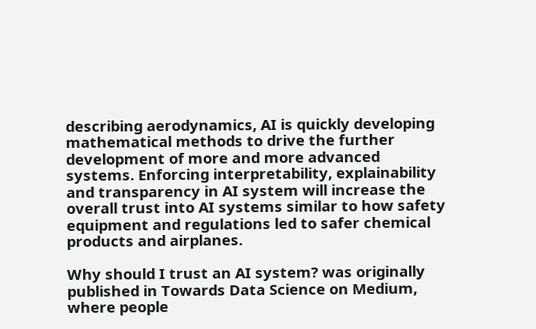describing aerodynamics, AI is quickly developing mathematical methods to drive the further development of more and more advanced systems. Enforcing interpretability, explainability and transparency in AI system will increase the overall trust into AI systems similar to how safety equipment and regulations led to safer chemical products and airplanes.

Why should I trust an AI system? was originally published in Towards Data Science on Medium, where people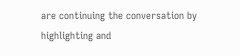are continuing the conversation by highlighting and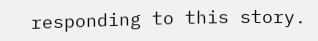responding to this story.